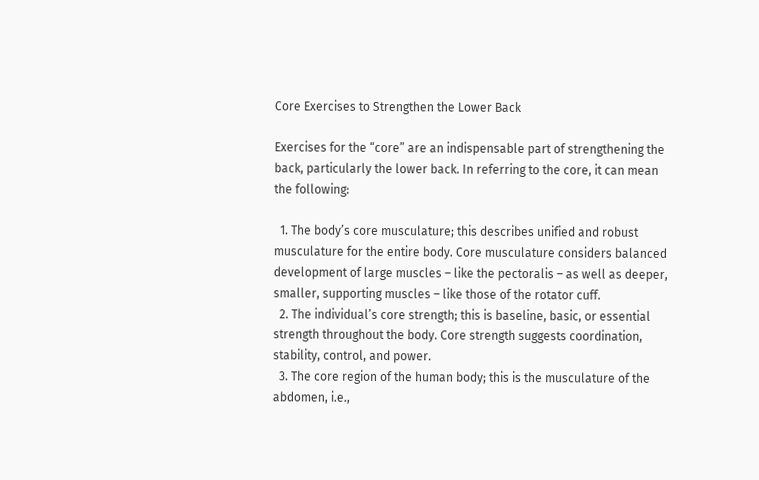Core Exercises to Strengthen the Lower Back

Exercises for the “core” are an indispensable part of strengthening the back, particularly the lower back. In referring to the core, it can mean the following:

  1. The body’s core musculature; this describes unified and robust musculature for the entire body. Core musculature considers balanced development of large muscles – like the pectoralis – as well as deeper, smaller, supporting muscles – like those of the rotator cuff.
  2. The individual’s core strength; this is baseline, basic, or essential strength throughout the body. Core strength suggests coordination, stability, control, and power.
  3. The core region of the human body; this is the musculature of the abdomen, i.e.,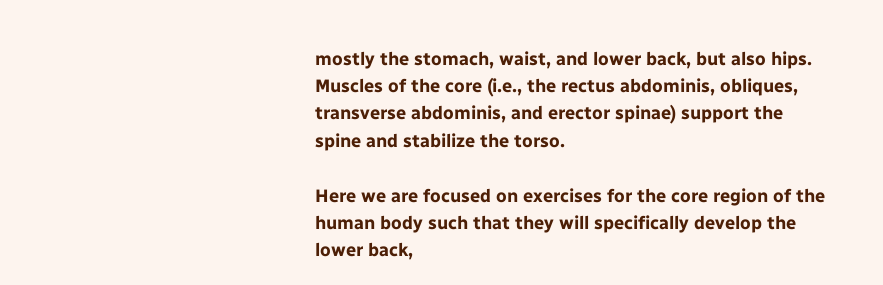mostly the stomach, waist, and lower back, but also hips. Muscles of the core (i.e., the rectus abdominis, obliques, transverse abdominis, and erector spinae) support the spine and stabilize the torso.

Here we are focused on exercises for the core region of the human body such that they will specifically develop the lower back,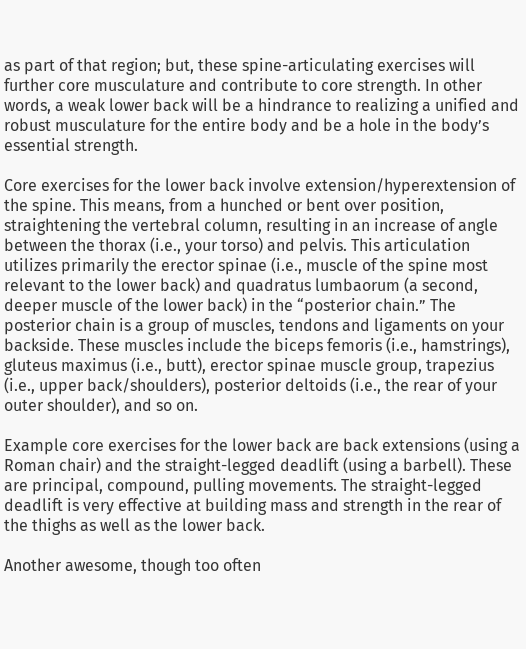as part of that region; but, these spine-articulating exercises will further core musculature and contribute to core strength. In other words, a weak lower back will be a hindrance to realizing a unified and robust musculature for the entire body and be a hole in the body’s essential strength.

Core exercises for the lower back involve extension/hyperextension of the spine. This means, from a hunched or bent over position, straightening the vertebral column, resulting in an increase of angle between the thorax (i.e., your torso) and pelvis. This articulation utilizes primarily the erector spinae (i.e., muscle of the spine most relevant to the lower back) and quadratus lumbaorum (a second, deeper muscle of the lower back) in the “posterior chain.” The posterior chain is a group of muscles, tendons and ligaments on your backside. These muscles include the biceps femoris (i.e., hamstrings), gluteus maximus (i.e., butt), erector spinae muscle group, trapezius (i.e., upper back/shoulders), posterior deltoids (i.e., the rear of your outer shoulder), and so on.

Example core exercises for the lower back are back extensions (using a Roman chair) and the straight-legged deadlift (using a barbell). These are principal, compound, pulling movements. The straight-legged deadlift is very effective at building mass and strength in the rear of the thighs as well as the lower back.

Another awesome, though too often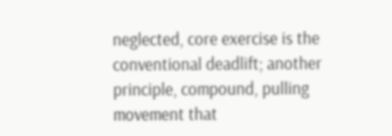neglected, core exercise is the conventional deadlift; another principle, compound, pulling movement that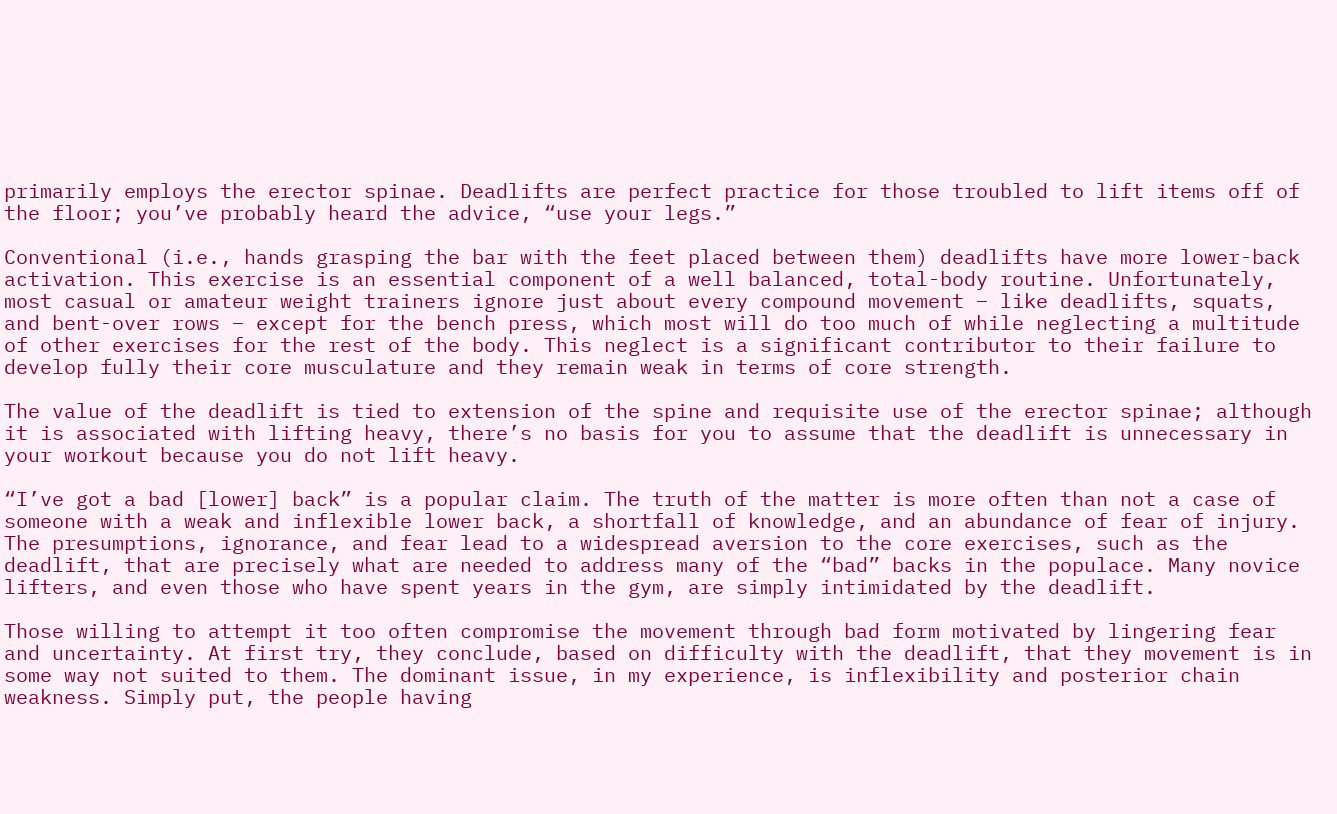primarily employs the erector spinae. Deadlifts are perfect practice for those troubled to lift items off of the floor; you’ve probably heard the advice, “use your legs.”

Conventional (i.e., hands grasping the bar with the feet placed between them) deadlifts have more lower-back activation. This exercise is an essential component of a well balanced, total-body routine. Unfortunately, most casual or amateur weight trainers ignore just about every compound movement – like deadlifts, squats, and bent-over rows – except for the bench press, which most will do too much of while neglecting a multitude of other exercises for the rest of the body. This neglect is a significant contributor to their failure to develop fully their core musculature and they remain weak in terms of core strength.

The value of the deadlift is tied to extension of the spine and requisite use of the erector spinae; although it is associated with lifting heavy, there’s no basis for you to assume that the deadlift is unnecessary in your workout because you do not lift heavy.

“I’ve got a bad [lower] back” is a popular claim. The truth of the matter is more often than not a case of someone with a weak and inflexible lower back, a shortfall of knowledge, and an abundance of fear of injury. The presumptions, ignorance, and fear lead to a widespread aversion to the core exercises, such as the deadlift, that are precisely what are needed to address many of the “bad” backs in the populace. Many novice lifters, and even those who have spent years in the gym, are simply intimidated by the deadlift.

Those willing to attempt it too often compromise the movement through bad form motivated by lingering fear and uncertainty. At first try, they conclude, based on difficulty with the deadlift, that they movement is in some way not suited to them. The dominant issue, in my experience, is inflexibility and posterior chain weakness. Simply put, the people having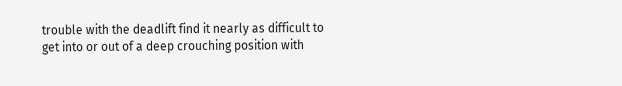trouble with the deadlift find it nearly as difficult to get into or out of a deep crouching position with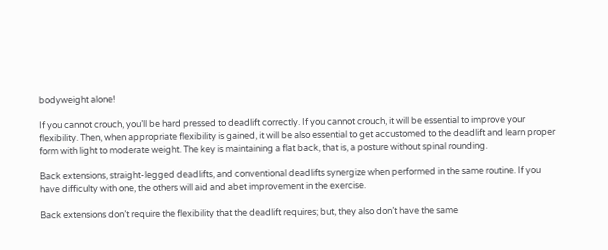bodyweight alone!

If you cannot crouch, you’ll be hard pressed to deadlift correctly. If you cannot crouch, it will be essential to improve your flexibility. Then, when appropriate flexibility is gained, it will be also essential to get accustomed to the deadlift and learn proper form with light to moderate weight. The key is maintaining a flat back, that is, a posture without spinal rounding.

Back extensions, straight-legged deadlifts, and conventional deadlifts synergize when performed in the same routine. If you have difficulty with one, the others will aid and abet improvement in the exercise.

Back extensions don’t require the flexibility that the deadlift requires; but, they also don’t have the same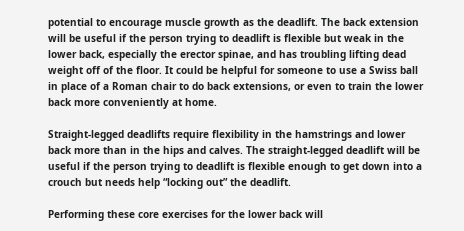potential to encourage muscle growth as the deadlift. The back extension will be useful if the person trying to deadlift is flexible but weak in the lower back, especially the erector spinae, and has troubling lifting dead weight off of the floor. It could be helpful for someone to use a Swiss ball in place of a Roman chair to do back extensions, or even to train the lower back more conveniently at home.

Straight-legged deadlifts require flexibility in the hamstrings and lower back more than in the hips and calves. The straight-legged deadlift will be useful if the person trying to deadlift is flexible enough to get down into a crouch but needs help “locking out” the deadlift.

Performing these core exercises for the lower back will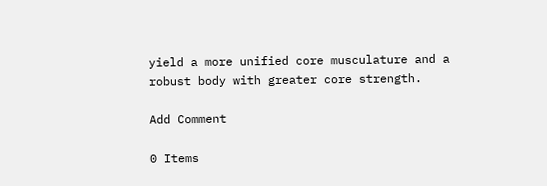yield a more unified core musculature and a robust body with greater core strength.

Add Comment

0 Items